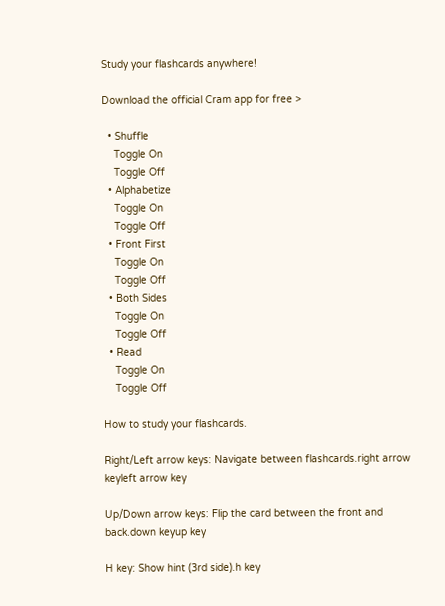Study your flashcards anywhere!

Download the official Cram app for free >

  • Shuffle
    Toggle On
    Toggle Off
  • Alphabetize
    Toggle On
    Toggle Off
  • Front First
    Toggle On
    Toggle Off
  • Both Sides
    Toggle On
    Toggle Off
  • Read
    Toggle On
    Toggle Off

How to study your flashcards.

Right/Left arrow keys: Navigate between flashcards.right arrow keyleft arrow key

Up/Down arrow keys: Flip the card between the front and back.down keyup key

H key: Show hint (3rd side).h key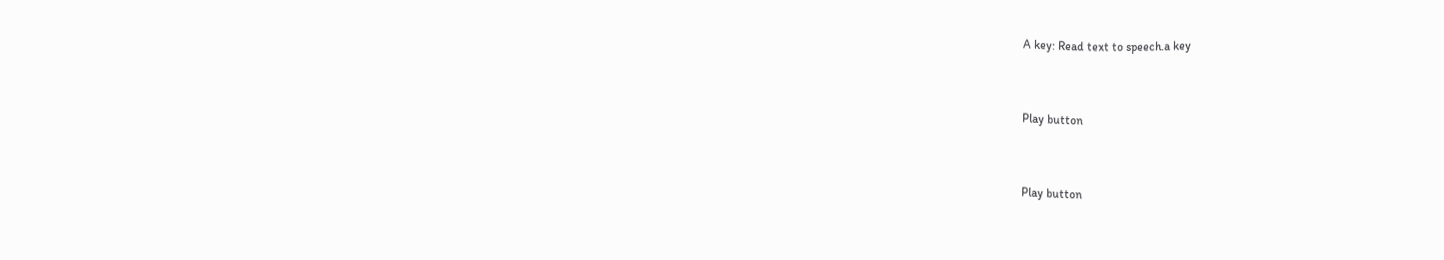A key: Read text to speech.a key


Play button


Play button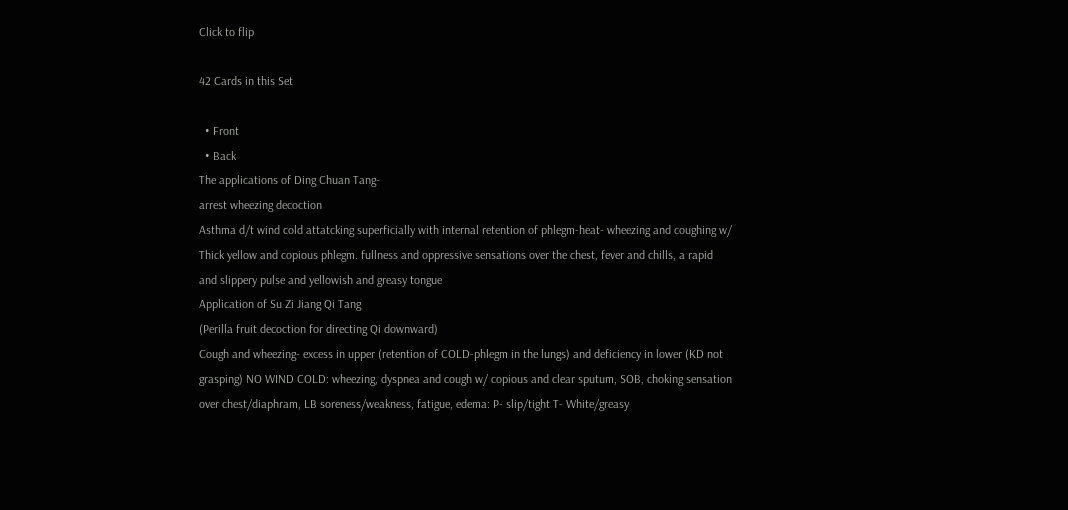Click to flip

42 Cards in this Set

  • Front
  • Back
The applications of Ding Chuan Tang-
arrest wheezing decoction
Asthma d/t wind cold attatcking superficially with internal retention of phlegm-heat- wheezing and coughing w/ Thick yellow and copious phlegm. fullness and oppressive sensations over the chest, fever and chills, a rapid and slippery pulse and yellowish and greasy tongue
Application of Su Zi Jiang Qi Tang
(Perilla fruit decoction for directing Qi downward)
Cough and wheezing- excess in upper (retention of COLD-phlegm in the lungs) and deficiency in lower (KD not grasping) NO WIND COLD: wheezing, dyspnea and cough w/ copious and clear sputum, SOB, choking sensation over chest/diaphram, LB soreness/weakness, fatigue, edema: P- slip/tight T- White/greasy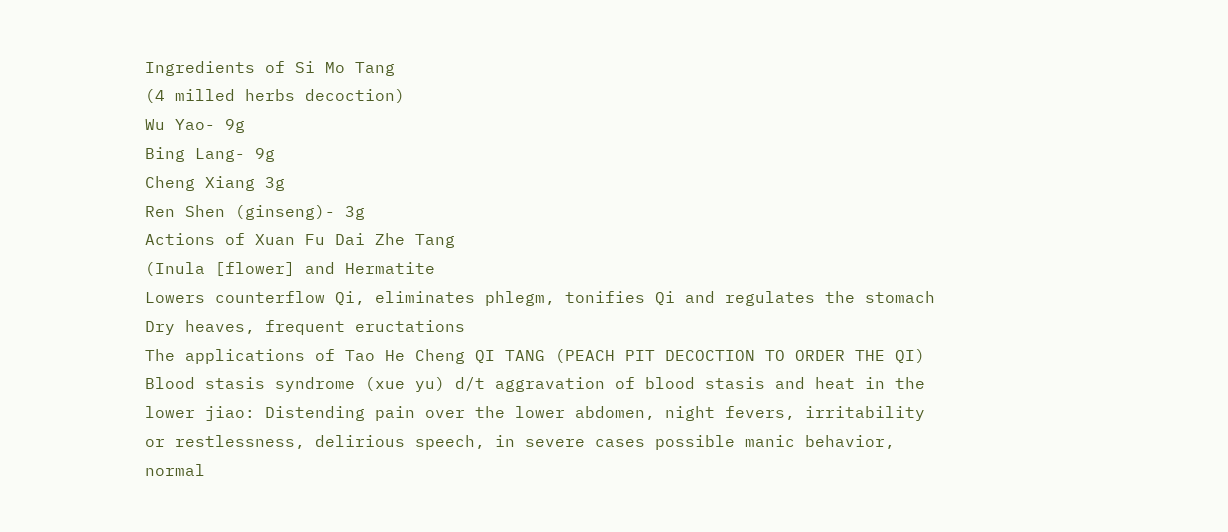Ingredients of Si Mo Tang
(4 milled herbs decoction)
Wu Yao- 9g
Bing Lang- 9g
Cheng Xiang 3g
Ren Shen (ginseng)- 3g
Actions of Xuan Fu Dai Zhe Tang
(Inula [flower] and Hermatite
Lowers counterflow Qi, eliminates phlegm, tonifies Qi and regulates the stomach
Dry heaves, frequent eructations
The applications of Tao He Cheng QI TANG (PEACH PIT DECOCTION TO ORDER THE QI)
Blood stasis syndrome (xue yu) d/t aggravation of blood stasis and heat in the lower jiao: Distending pain over the lower abdomen, night fevers, irritability or restlessness, delirious speech, in severe cases possible manic behavior, normal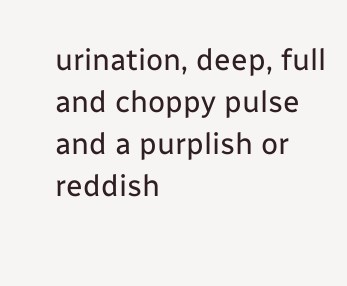urination, deep, full and choppy pulse and a purplish or reddish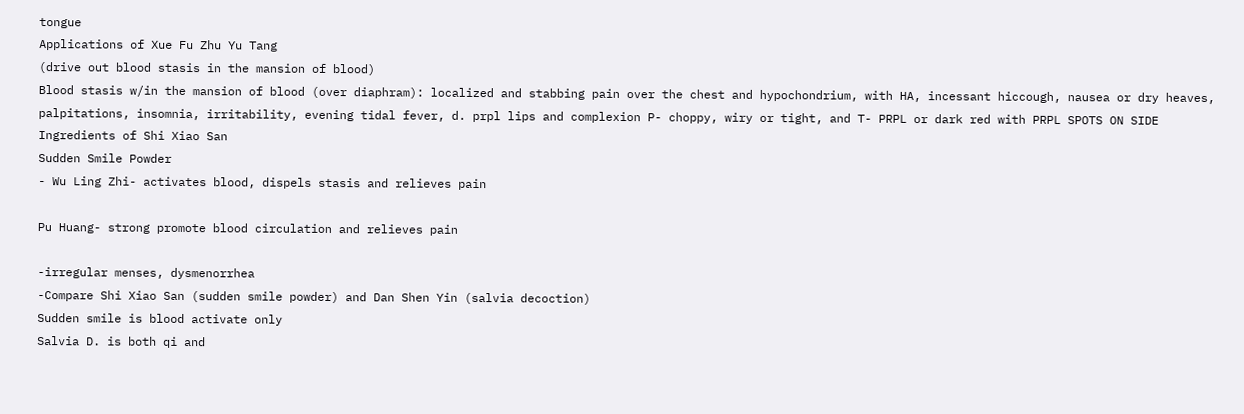tongue
Applications of Xue Fu Zhu Yu Tang
(drive out blood stasis in the mansion of blood)
Blood stasis w/in the mansion of blood (over diaphram): localized and stabbing pain over the chest and hypochondrium, with HA, incessant hiccough, nausea or dry heaves, palpitations, insomnia, irritability, evening tidal fever, d. prpl lips and complexion P- choppy, wiry or tight, and T- PRPL or dark red with PRPL SPOTS ON SIDE
Ingredients of Shi Xiao San
Sudden Smile Powder
- Wu Ling Zhi- activates blood, dispels stasis and relieves pain

Pu Huang- strong promote blood circulation and relieves pain

-irregular menses, dysmenorrhea
-Compare Shi Xiao San (sudden smile powder) and Dan Shen Yin (salvia decoction)
Sudden smile is blood activate only
Salvia D. is both qi and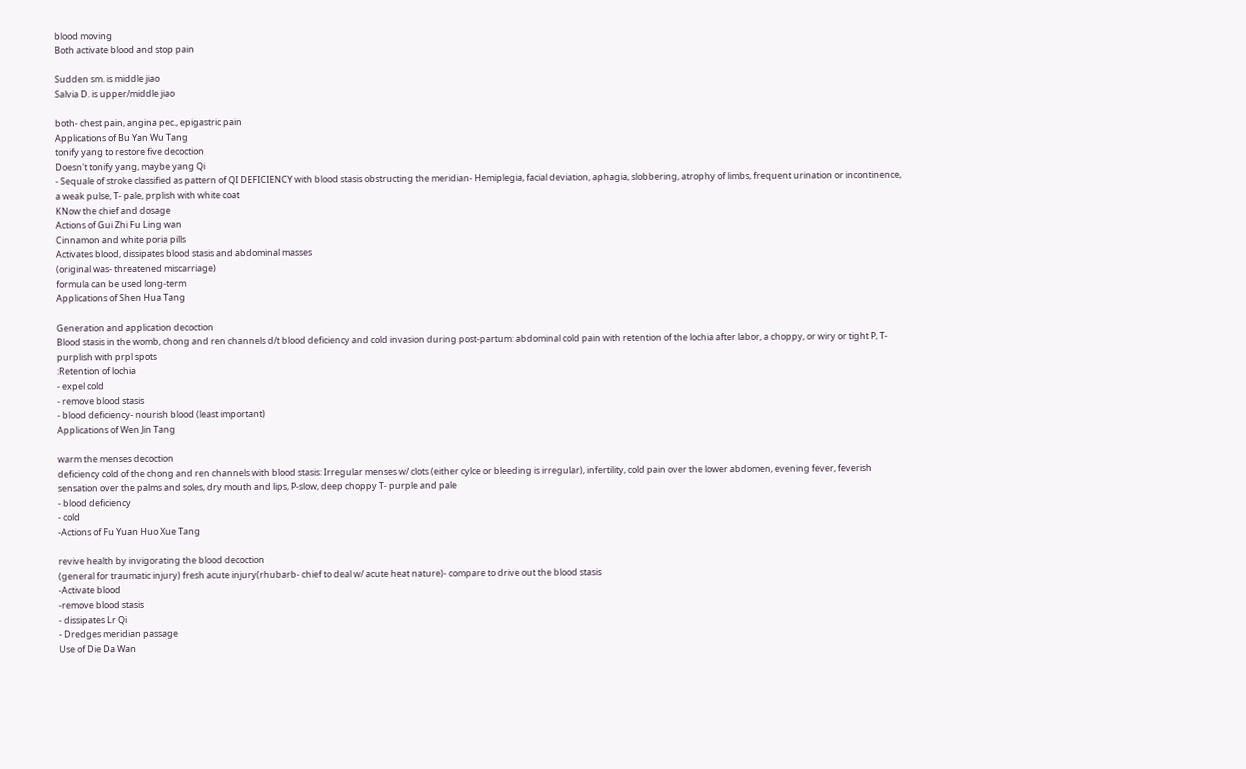blood moving
Both activate blood and stop pain

Sudden sm. is middle jiao
Salvia D. is upper/middle jiao

both- chest pain, angina pec., epigastric pain
Applications of Bu Yan Wu Tang
tonify yang to restore five decoction
Doesn't tonify yang, maybe yang Qi
- Sequale of stroke classified as pattern of QI DEFICIENCY with blood stasis obstructing the meridian- Hemiplegia, facial deviation, aphagia, slobbering, atrophy of limbs, frequent urination or incontinence, a weak pulse, T- pale, prplish with white coat
KNow the chief and dosage
Actions of Gui Zhi Fu Ling wan
Cinnamon and white poria pills
Activates blood, dissipates blood stasis and abdominal masses
(original was- threatened miscarriage)
formula can be used long-term
Applications of Shen Hua Tang

Generation and application decoction
Blood stasis in the womb, chong and ren channels d/t blood deficiency and cold invasion during post-partum: abdominal cold pain with retention of the lochia after labor, a choppy, or wiry or tight P, T- purplish with prpl spots
:Retention of lochia
- expel cold
- remove blood stasis
- blood deficiency- nourish blood (least important)
Applications of Wen Jin Tang

warm the menses decoction
deficiency cold of the chong and ren channels with blood stasis: Irregular menses w/ clots (either cylce or bleeding is irregular), infertility, cold pain over the lower abdomen, evening fever, feverish sensation over the palms and soles, dry mouth and lips, P-slow, deep choppy T- purple and pale
- blood deficiency
- cold
-Actions of Fu Yuan Huo Xue Tang

revive health by invigorating the blood decoction
(general for traumatic injury) fresh acute injury(rhubarb- chief to deal w/ acute heat nature)- compare to drive out the blood stasis
-Activate blood
-remove blood stasis
- dissipates Lr Qi
- Dredges meridian passage
Use of Die Da Wan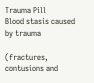Trauma Pill
Blood stasis caused by trauma

(fractures, contusions and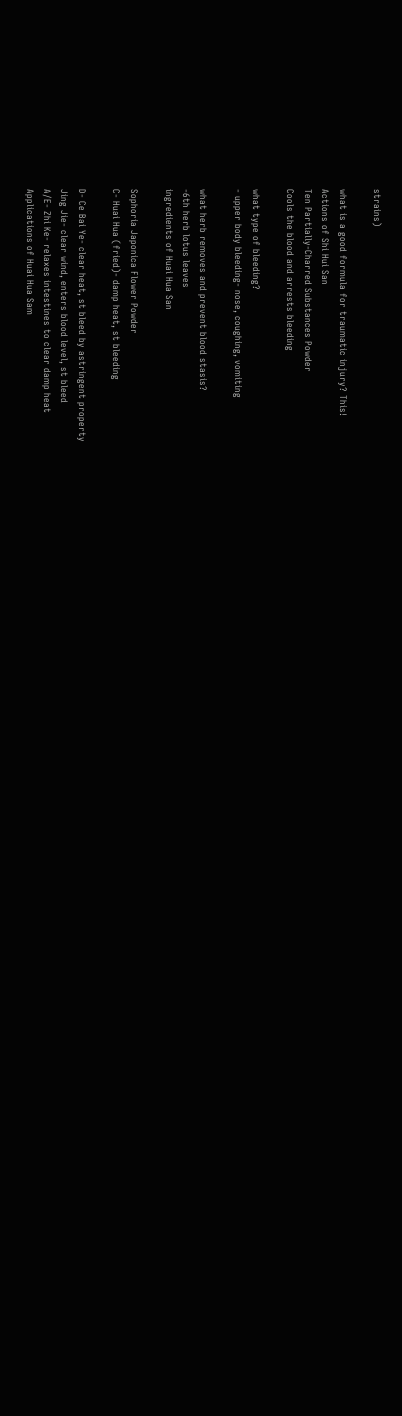strains)

what is a good formula for traumatic injury? This!
Actions of Shi Hui San
Ten Partially-Charred Substances Powder
Cools the blood and arrests bleeding

what type of bleeding?
- upper body bleeding- nose, coughing, vomiting

what herb removes and prevent blood stasis?
-6th herb lotus leaves
ingredients of Huai Hua San

Sophoria Japonica Flower Powder
C- Huai Hua (fried)- damp heat, st bleeding

D- Ce Bai Ye- clear heat, st bleed by astringent property
Jing Jie- clear wind, enters blood level, st bleed
A/E- Zhi Ke- relaxes intestines to clear damp heat
Applications of Huai Hua Sam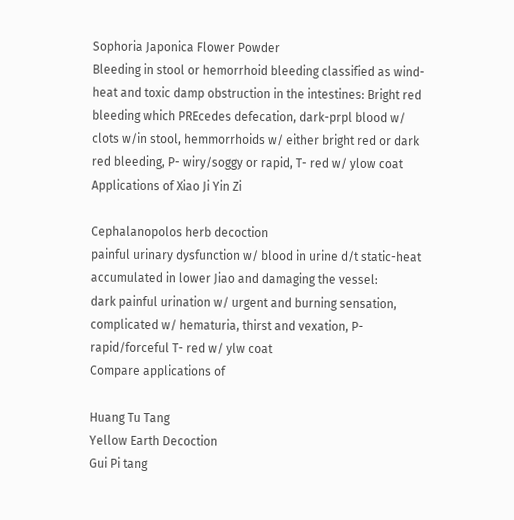Sophoria Japonica Flower Powder
Bleeding in stool or hemorrhoid bleeding classified as wind-heat and toxic damp obstruction in the intestines: Bright red bleeding which PREcedes defecation, dark-prpl blood w/ clots w/in stool, hemmorrhoids w/ either bright red or dark red bleeding, P- wiry/soggy or rapid, T- red w/ ylow coat
Applications of Xiao Ji Yin Zi

Cephalanopolos herb decoction
painful urinary dysfunction w/ blood in urine d/t static-heat accumulated in lower Jiao and damaging the vessel:
dark painful urination w/ urgent and burning sensation, complicated w/ hematuria, thirst and vexation, P-rapid/forceful T- red w/ ylw coat
Compare applications of

Huang Tu Tang
Yellow Earth Decoction
Gui Pi tang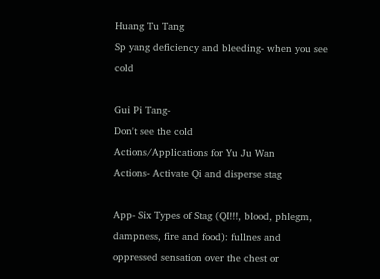Huang Tu Tang
Sp yang deficiency and bleeding- when you see cold

Gui Pi Tang-
Don't see the cold
Actions/Applications for Yu Ju Wan
Actions- Activate Qi and disperse stag

App- Six Types of Stag (QI!!!, blood, phlegm, dampness, fire and food): fullnes and oppressed sensation over the chest or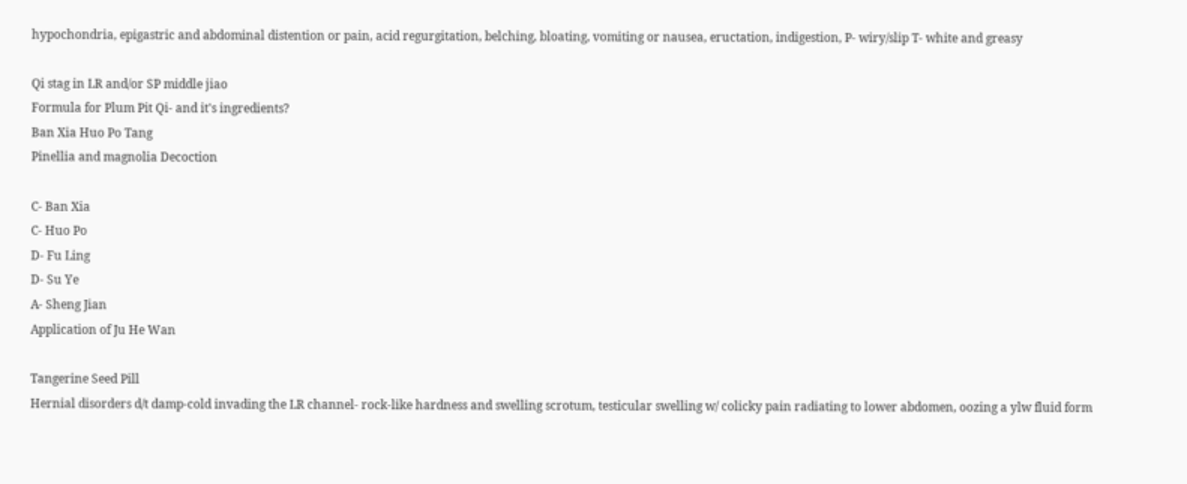hypochondria, epigastric and abdominal distention or pain, acid regurgitation, belching, bloating, vomiting or nausea, eructation, indigestion, P- wiry/slip T- white and greasy

Qi stag in LR and/or SP middle jiao
Formula for Plum Pit Qi- and it's ingredients?
Ban Xia Huo Po Tang
Pinellia and magnolia Decoction

C- Ban Xia
C- Huo Po
D- Fu Ling
D- Su Ye
A- Sheng Jian
Application of Ju He Wan

Tangerine Seed Pill
Hernial disorders d/t damp-cold invading the LR channel- rock-like hardness and swelling scrotum, testicular swelling w/ colicky pain radiating to lower abdomen, oozing a ylw fluid form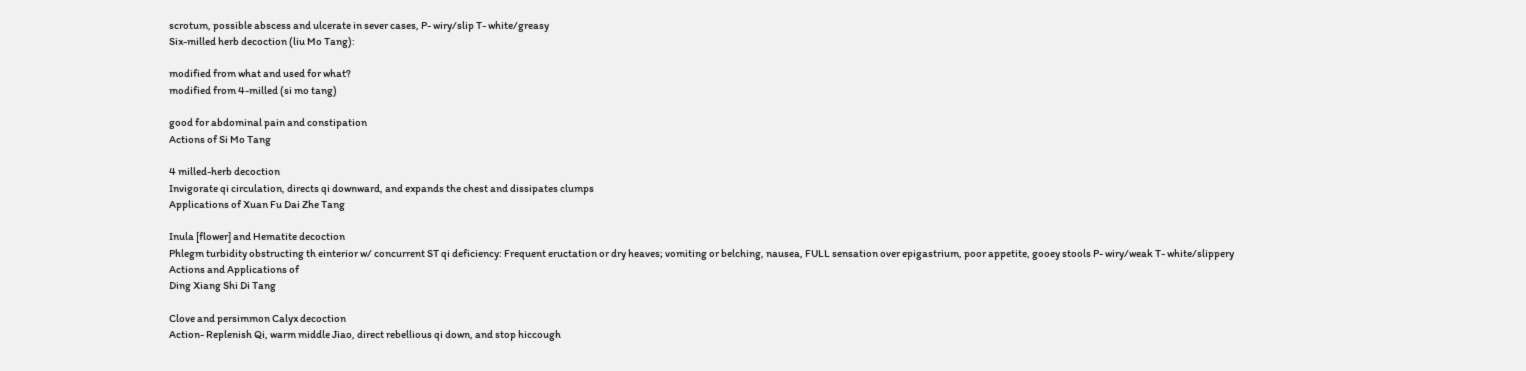scrotum, possible abscess and ulcerate in sever cases, P- wiry/slip T- white/greasy
Six-milled herb decoction (liu Mo Tang):

modified from what and used for what?
modified from 4-milled (si mo tang)

good for abdominal pain and constipation
Actions of Si Mo Tang

4 milled-herb decoction
Invigorate qi circulation, directs qi downward, and expands the chest and dissipates clumps
Applications of Xuan Fu Dai Zhe Tang

Inula [flower] and Hematite decoction
Phlegm turbidity obstructing th einterior w/ concurrent ST qi deficiency: Frequent eructation or dry heaves; vomiting or belching, nausea, FULL sensation over epigastrium, poor appetite, gooey stools P- wiry/weak T- white/slippery
Actions and Applications of
Ding Xiang Shi Di Tang

Clove and persimmon Calyx decoction
Action- Replenish Qi, warm middle Jiao, direct rebellious qi down, and stop hiccough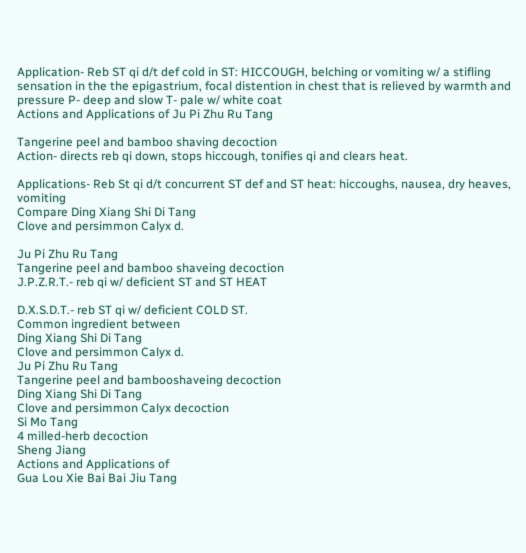Application- Reb ST qi d/t def cold in ST: HICCOUGH, belching or vomiting w/ a stifling sensation in the the epigastrium, focal distention in chest that is relieved by warmth and pressure P- deep and slow T- pale w/ white coat
Actions and Applications of Ju Pi Zhu Ru Tang

Tangerine peel and bamboo shaving decoction
Action- directs reb qi down, stops hiccough, tonifies qi and clears heat.

Applications- Reb St qi d/t concurrent ST def and ST heat: hiccoughs, nausea, dry heaves, vomiting
Compare Ding Xiang Shi Di Tang
Clove and persimmon Calyx d.

Ju Pi Zhu Ru Tang
Tangerine peel and bamboo shaveing decoction
J.P.Z.R.T.- reb qi w/ deficient ST and ST HEAT

D.X.S.D.T.- reb ST qi w/ deficient COLD ST.
Common ingredient between
Ding Xiang Shi Di Tang
Clove and persimmon Calyx d.
Ju Pi Zhu Ru Tang
Tangerine peel and bambooshaveing decoction
Ding Xiang Shi Di Tang
Clove and persimmon Calyx decoction
Si Mo Tang
4 milled-herb decoction
Sheng Jiang
Actions and Applications of
Gua Lou Xie Bai Bai Jiu Tang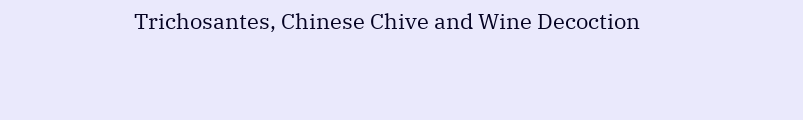Trichosantes, Chinese Chive and Wine Decoction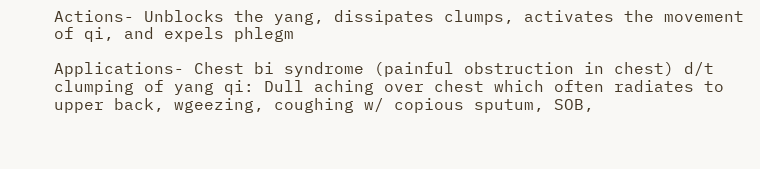Actions- Unblocks the yang, dissipates clumps, activates the movement of qi, and expels phlegm

Applications- Chest bi syndrome (painful obstruction in chest) d/t clumping of yang qi: Dull aching over chest which often radiates to upper back, wgeezing, coughing w/ copious sputum, SOB,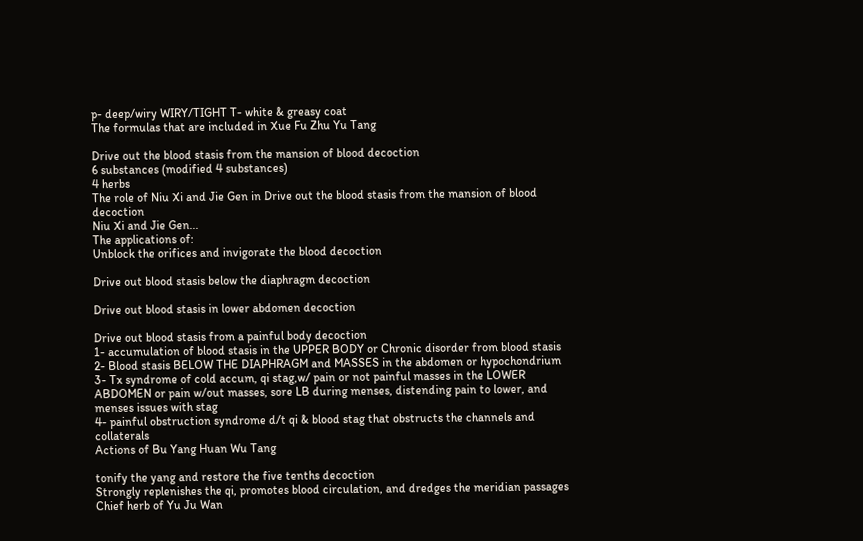p- deep/wiry WIRY/TIGHT T- white & greasy coat
The formulas that are included in Xue Fu Zhu Yu Tang

Drive out the blood stasis from the mansion of blood decoction
6 substances (modified 4 substances)
4 herbs
The role of Niu Xi and Jie Gen in Drive out the blood stasis from the mansion of blood decoction
Niu Xi and Jie Gen...
The applications of:
Unblock the orifices and invigorate the blood decoction

Drive out blood stasis below the diaphragm decoction

Drive out blood stasis in lower abdomen decoction

Drive out blood stasis from a painful body decoction
1- accumulation of blood stasis in the UPPER BODY or Chronic disorder from blood stasis
2- Blood stasis BELOW THE DIAPHRAGM and MASSES in the abdomen or hypochondrium
3- Tx syndrome of cold accum, qi stag,w/ pain or not painful masses in the LOWER ABDOMEN or pain w/out masses, sore LB during menses, distending pain to lower, and menses issues with stag
4- painful obstruction syndrome d/t qi & blood stag that obstructs the channels and collaterals
Actions of Bu Yang Huan Wu Tang

tonify the yang and restore the five tenths decoction
Strongly replenishes the qi, promotes blood circulation, and dredges the meridian passages
Chief herb of Yu Ju Wan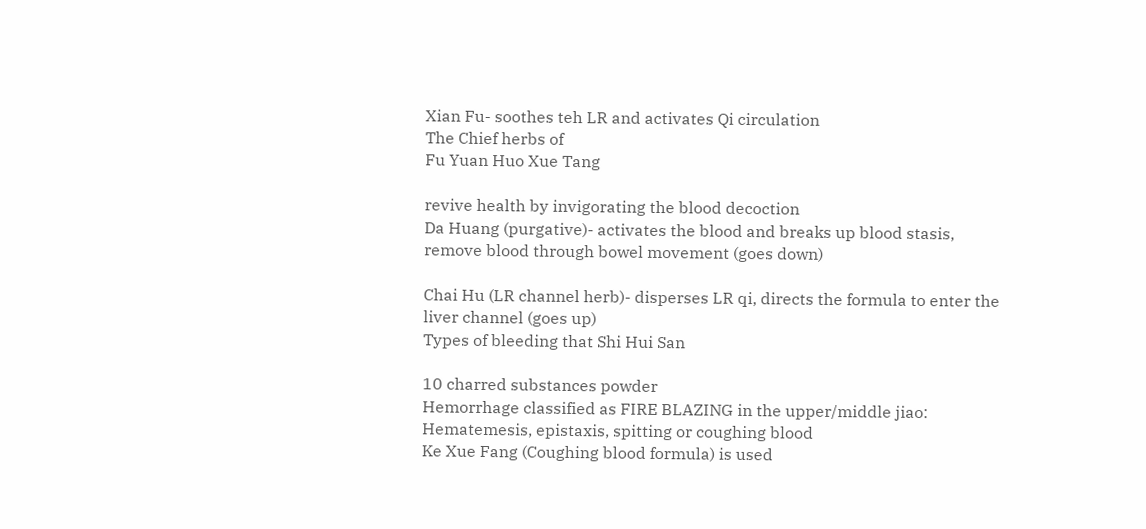Xian Fu- soothes teh LR and activates Qi circulation
The Chief herbs of
Fu Yuan Huo Xue Tang

revive health by invigorating the blood decoction
Da Huang (purgative)- activates the blood and breaks up blood stasis, remove blood through bowel movement (goes down)

Chai Hu (LR channel herb)- disperses LR qi, directs the formula to enter the liver channel (goes up)
Types of bleeding that Shi Hui San

10 charred substances powder
Hemorrhage classified as FIRE BLAZING in the upper/middle jiao: Hematemesis, epistaxis, spitting or coughing blood
Ke Xue Fang (Coughing blood formula) is used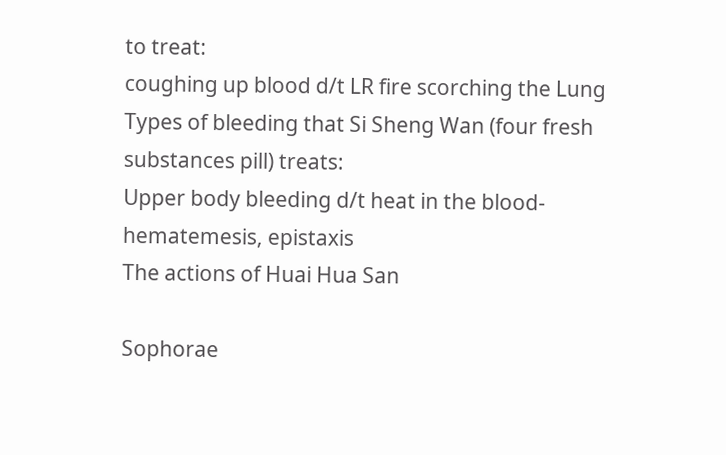to treat:
coughing up blood d/t LR fire scorching the Lung
Types of bleeding that Si Sheng Wan (four fresh substances pill) treats:
Upper body bleeding d/t heat in the blood- hematemesis, epistaxis
The actions of Huai Hua San

Sophorae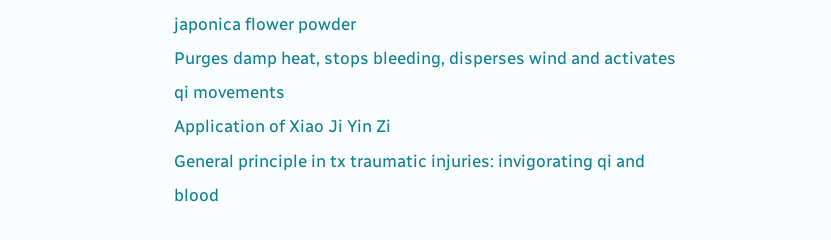japonica flower powder
Purges damp heat, stops bleeding, disperses wind and activates qi movements
Application of Xiao Ji Yin Zi
General principle in tx traumatic injuries: invigorating qi and blood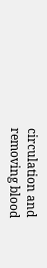circulation and removing blood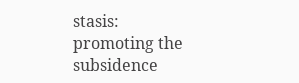stasis:
promoting the subsidence